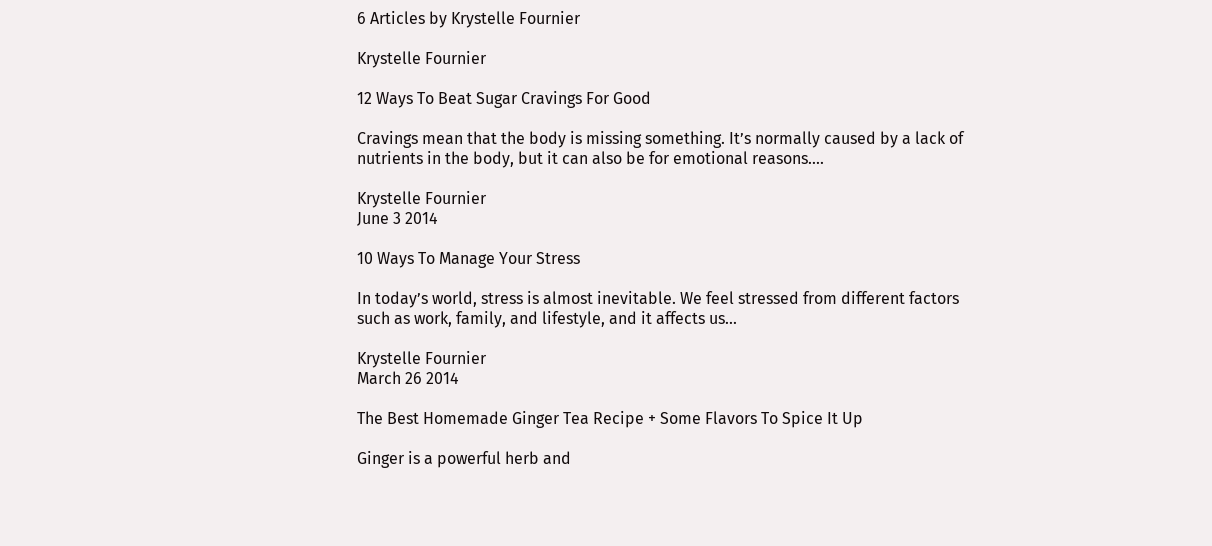6 Articles by Krystelle Fournier

Krystelle Fournier

12 Ways To Beat Sugar Cravings For Good

Cravings mean that the body is missing something. It’s normally caused by a lack of nutrients in the body, but it can also be for emotional reasons....

Krystelle Fournier
June 3 2014

10 Ways To Manage Your Stress

In today’s world, stress is almost inevitable. We feel stressed from different factors such as work, family, and lifestyle, and it affects us...

Krystelle Fournier
March 26 2014

The Best Homemade Ginger Tea Recipe + Some Flavors To Spice It Up

Ginger is a powerful herb and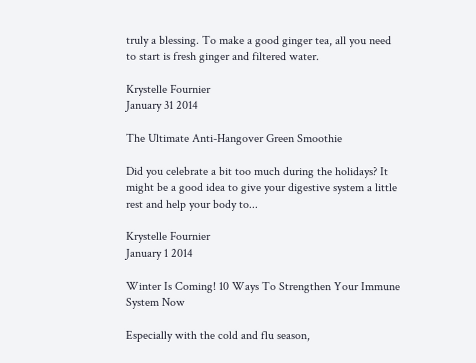truly a blessing. To make a good ginger tea, all you need to start is fresh ginger and filtered water.

Krystelle Fournier
January 31 2014

The Ultimate Anti-Hangover Green Smoothie

Did you celebrate a bit too much during the holidays? It might be a good idea to give your digestive system a little rest and help your body to...

Krystelle Fournier
January 1 2014

Winter Is Coming! 10 Ways To Strengthen Your Immune System Now

Especially with the cold and flu season,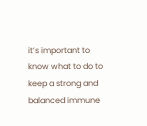it’s important to know what to do to keep a strong and balanced immune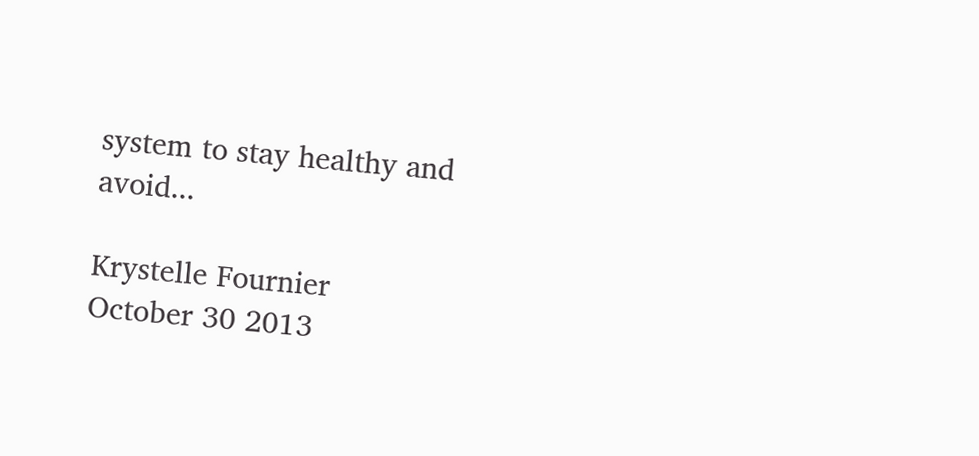system to stay healthy and avoid...

Krystelle Fournier
October 30 2013